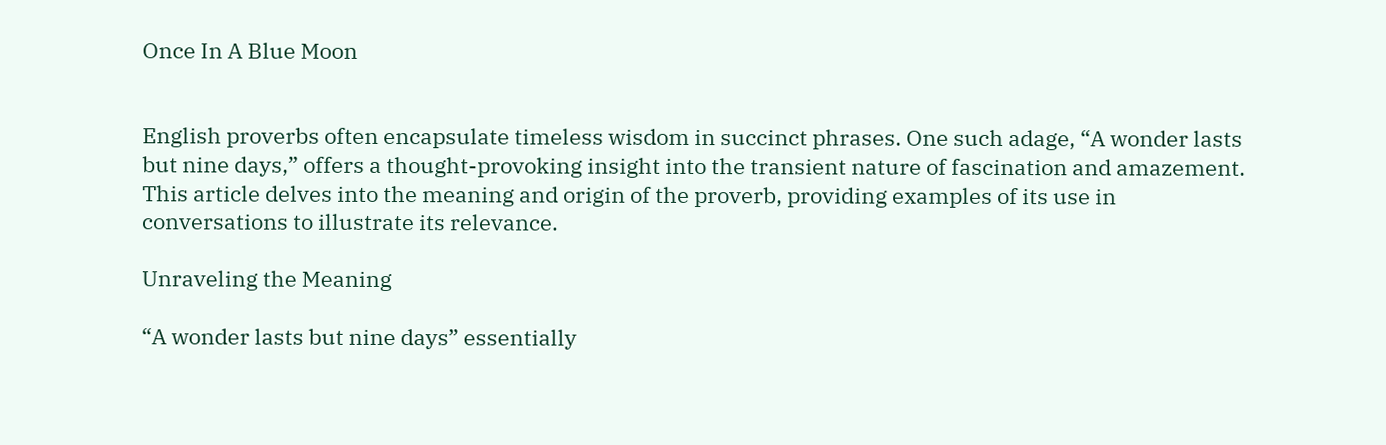Once In A Blue Moon


English proverbs often encapsulate timeless wisdom in succinct phrases. One such adage, “A wonder lasts but nine days,” offers a thought-provoking insight into the transient nature of fascination and amazement. This article delves into the meaning and origin of the proverb, providing examples of its use in conversations to illustrate its relevance.

Unraveling the Meaning

“A wonder lasts but nine days” essentially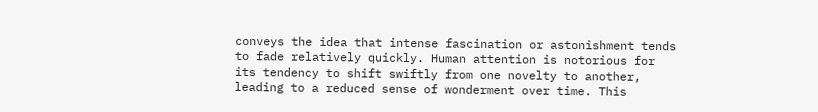conveys the idea that intense fascination or astonishment tends to fade relatively quickly. Human attention is notorious for its tendency to shift swiftly from one novelty to another, leading to a reduced sense of wonderment over time. This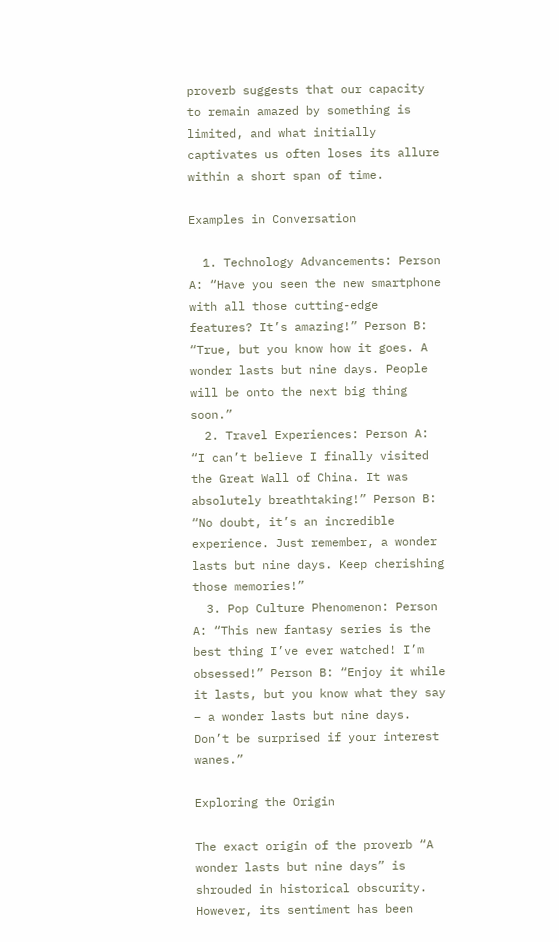proverb suggests that our capacity to remain amazed by something is limited, and what initially captivates us often loses its allure within a short span of time.

Examples in Conversation

  1. Technology Advancements: Person A: “Have you seen the new smartphone with all those cutting-edge features? It’s amazing!” Person B: “True, but you know how it goes. A wonder lasts but nine days. People will be onto the next big thing soon.”
  2. Travel Experiences: Person A: “I can’t believe I finally visited the Great Wall of China. It was absolutely breathtaking!” Person B: “No doubt, it’s an incredible experience. Just remember, a wonder lasts but nine days. Keep cherishing those memories!”
  3. Pop Culture Phenomenon: Person A: “This new fantasy series is the best thing I’ve ever watched! I’m obsessed!” Person B: “Enjoy it while it lasts, but you know what they say – a wonder lasts but nine days. Don’t be surprised if your interest wanes.”

Exploring the Origin

The exact origin of the proverb “A wonder lasts but nine days” is shrouded in historical obscurity. However, its sentiment has been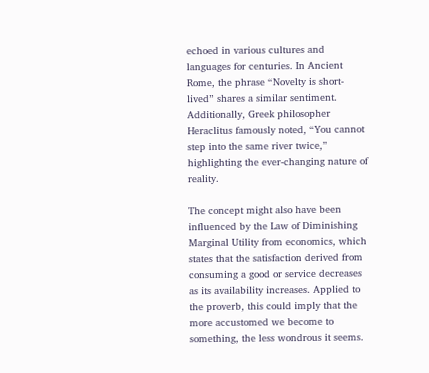echoed in various cultures and languages for centuries. In Ancient Rome, the phrase “Novelty is short-lived” shares a similar sentiment. Additionally, Greek philosopher Heraclitus famously noted, “You cannot step into the same river twice,” highlighting the ever-changing nature of reality.

The concept might also have been influenced by the Law of Diminishing Marginal Utility from economics, which states that the satisfaction derived from consuming a good or service decreases as its availability increases. Applied to the proverb, this could imply that the more accustomed we become to something, the less wondrous it seems.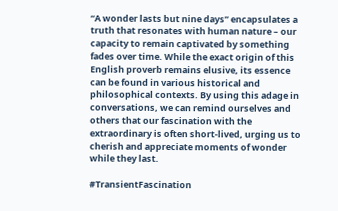“A wonder lasts but nine days” encapsulates a truth that resonates with human nature – our capacity to remain captivated by something fades over time. While the exact origin of this English proverb remains elusive, its essence can be found in various historical and philosophical contexts. By using this adage in conversations, we can remind ourselves and others that our fascination with the extraordinary is often short-lived, urging us to cherish and appreciate moments of wonder while they last.

#TransientFascination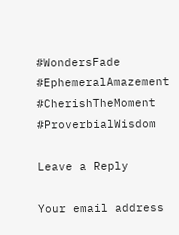#WondersFade #EphemeralAmazement #CherishTheMoment #ProverbialWisdom

Leave a Reply

Your email address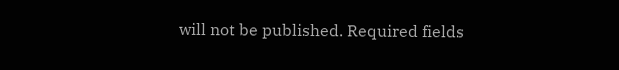will not be published. Required fields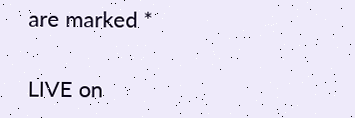are marked *

LIVE on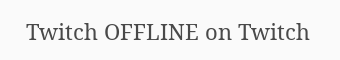Twitch OFFLINE on Twitch